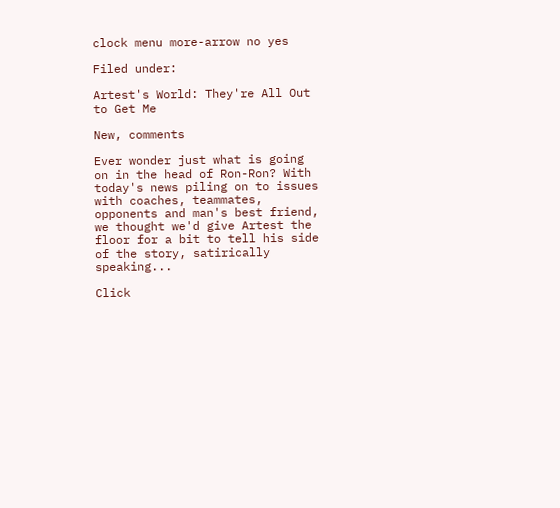clock menu more-arrow no yes

Filed under:

Artest's World: They're All Out to Get Me

New, comments

Ever wonder just what is going on in the head of Ron-Ron? With today's news piling on to issues with coaches, teammates, opponents and man's best friend, we thought we'd give Artest the floor for a bit to tell his side of the story, satirically speaking...

Click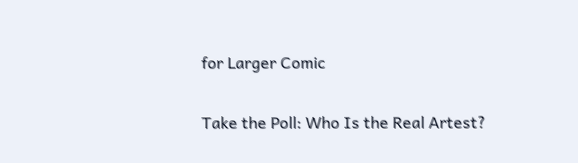for Larger Comic

Take the Poll: Who Is the Real Artest?